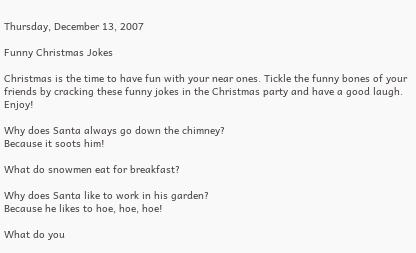Thursday, December 13, 2007

Funny Christmas Jokes

Christmas is the time to have fun with your near ones. Tickle the funny bones of your friends by cracking these funny jokes in the Christmas party and have a good laugh. Enjoy!

Why does Santa always go down the chimney?
Because it soots him!

What do snowmen eat for breakfast?

Why does Santa like to work in his garden?
Because he likes to hoe, hoe, hoe!

What do you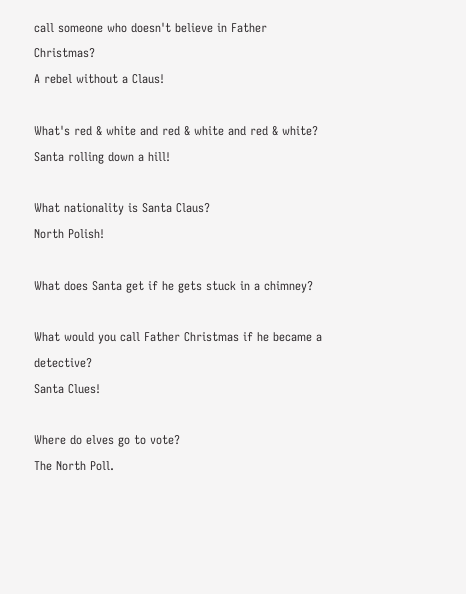call someone who doesn't believe in Father Christmas?
A rebel without a Claus!

What's red & white and red & white and red & white?
Santa rolling down a hill!

What nationality is Santa Claus?
North Polish!

What does Santa get if he gets stuck in a chimney?

What would you call Father Christmas if he became a detective?
Santa Clues!

Where do elves go to vote?
The North Poll.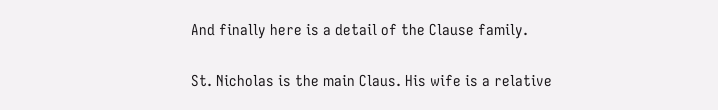And finally here is a detail of the Clause family.

St. Nicholas is the main Claus. His wife is a relative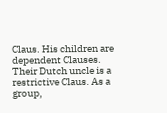Claus. His children are dependent Clauses. Their Dutch uncle is a restrictive Claus. As a group,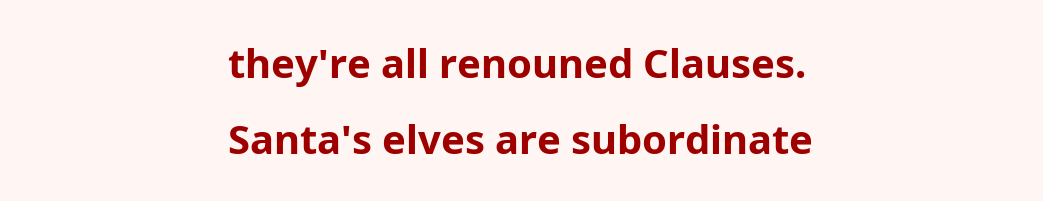they're all renouned Clauses. Santa's elves are subordinate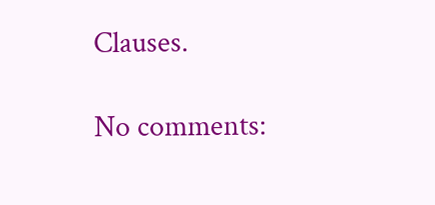Clauses.

No comments: